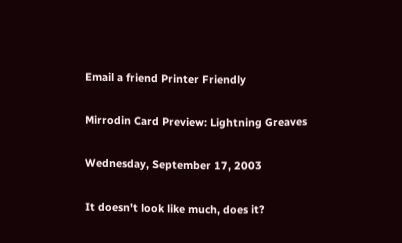Email a friend Printer Friendly

Mirrodin Card Preview: Lightning Greaves

Wednesday, September 17, 2003

It doesn't look like much, does it?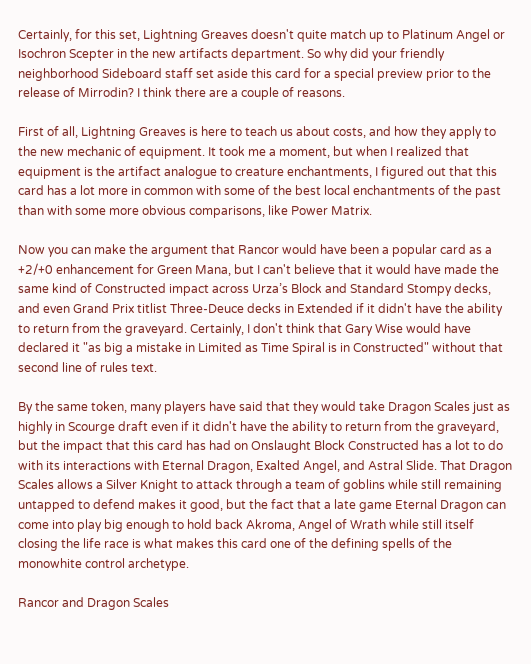Certainly, for this set, Lightning Greaves doesn't quite match up to Platinum Angel or Isochron Scepter in the new artifacts department. So why did your friendly neighborhood Sideboard staff set aside this card for a special preview prior to the release of Mirrodin? I think there are a couple of reasons.

First of all, Lightning Greaves is here to teach us about costs, and how they apply to the new mechanic of equipment. It took me a moment, but when I realized that equipment is the artifact analogue to creature enchantments, I figured out that this card has a lot more in common with some of the best local enchantments of the past than with some more obvious comparisons, like Power Matrix.

Now you can make the argument that Rancor would have been a popular card as a +2/+0 enhancement for Green Mana, but I can't believe that it would have made the same kind of Constructed impact across Urza’s Block and Standard Stompy decks, and even Grand Prix titlist Three-Deuce decks in Extended if it didn't have the ability to return from the graveyard. Certainly, I don't think that Gary Wise would have declared it "as big a mistake in Limited as Time Spiral is in Constructed" without that second line of rules text.

By the same token, many players have said that they would take Dragon Scales just as highly in Scourge draft even if it didn't have the ability to return from the graveyard, but the impact that this card has had on Onslaught Block Constructed has a lot to do with its interactions with Eternal Dragon, Exalted Angel, and Astral Slide. That Dragon Scales allows a Silver Knight to attack through a team of goblins while still remaining untapped to defend makes it good, but the fact that a late game Eternal Dragon can come into play big enough to hold back Akroma, Angel of Wrath while still itself closing the life race is what makes this card one of the defining spells of the monowhite control archetype.

Rancor and Dragon Scales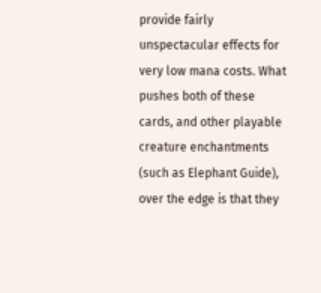provide fairly unspectacular effects for very low mana costs. What pushes both of these cards, and other playable creature enchantments (such as Elephant Guide), over the edge is that they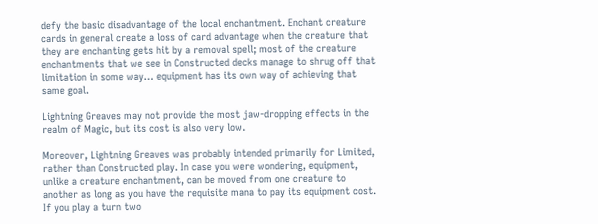defy the basic disadvantage of the local enchantment. Enchant creature cards in general create a loss of card advantage when the creature that they are enchanting gets hit by a removal spell; most of the creature enchantments that we see in Constructed decks manage to shrug off that limitation in some way… equipment has its own way of achieving that same goal.

Lightning Greaves may not provide the most jaw-dropping effects in the realm of Magic, but its cost is also very low.

Moreover, Lightning Greaves was probably intended primarily for Limited, rather than Constructed play. In case you were wondering, equipment, unlike a creature enchantment, can be moved from one creature to another as long as you have the requisite mana to pay its equipment cost. If you play a turn two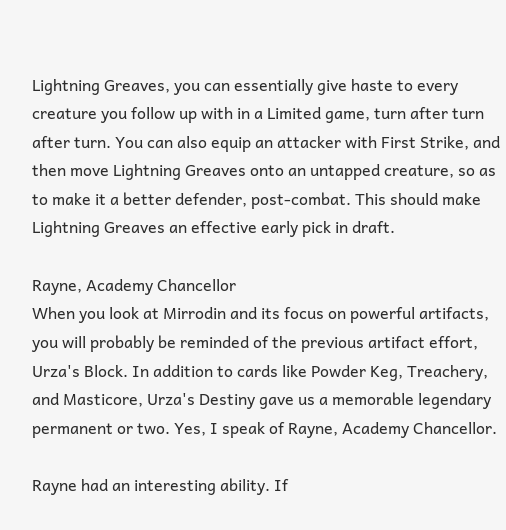Lightning Greaves, you can essentially give haste to every creature you follow up with in a Limited game, turn after turn after turn. You can also equip an attacker with First Strike, and then move Lightning Greaves onto an untapped creature, so as to make it a better defender, post-combat. This should make Lightning Greaves an effective early pick in draft.

Rayne, Academy Chancellor
When you look at Mirrodin and its focus on powerful artifacts, you will probably be reminded of the previous artifact effort, Urza's Block. In addition to cards like Powder Keg, Treachery, and Masticore, Urza's Destiny gave us a memorable legendary permanent or two. Yes, I speak of Rayne, Academy Chancellor.

Rayne had an interesting ability. If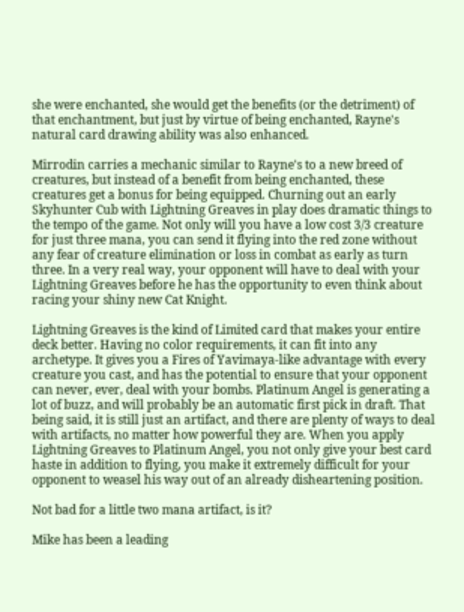she were enchanted, she would get the benefits (or the detriment) of that enchantment, but just by virtue of being enchanted, Rayne's natural card drawing ability was also enhanced.

Mirrodin carries a mechanic similar to Rayne's to a new breed of creatures, but instead of a benefit from being enchanted, these creatures get a bonus for being equipped. Churning out an early Skyhunter Cub with Lightning Greaves in play does dramatic things to the tempo of the game. Not only will you have a low cost 3/3 creature for just three mana, you can send it flying into the red zone without any fear of creature elimination or loss in combat as early as turn three. In a very real way, your opponent will have to deal with your Lightning Greaves before he has the opportunity to even think about racing your shiny new Cat Knight.

Lightning Greaves is the kind of Limited card that makes your entire deck better. Having no color requirements, it can fit into any archetype. It gives you a Fires of Yavimaya-like advantage with every creature you cast, and has the potential to ensure that your opponent can never, ever, deal with your bombs. Platinum Angel is generating a lot of buzz, and will probably be an automatic first pick in draft. That being said, it is still just an artifact, and there are plenty of ways to deal with artifacts, no matter how powerful they are. When you apply Lightning Greaves to Platinum Angel, you not only give your best card haste in addition to flying, you make it extremely difficult for your opponent to weasel his way out of an already disheartening position.

Not bad for a little two mana artifact, is it?

Mike has been a leading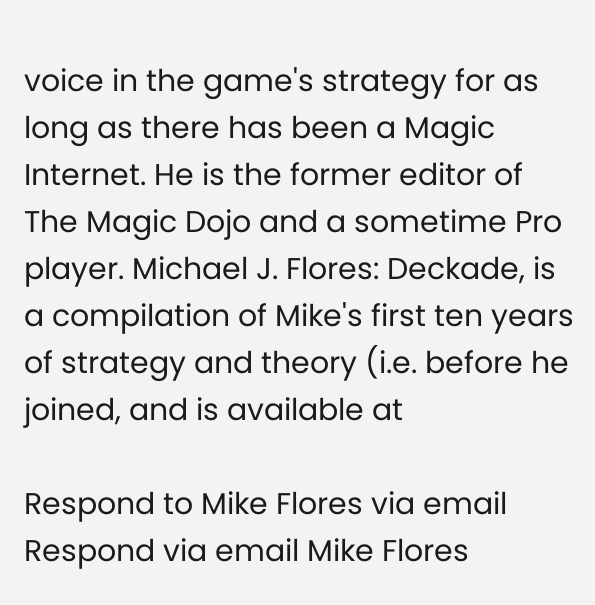voice in the game's strategy for as long as there has been a Magic Internet. He is the former editor of The Magic Dojo and a sometime Pro player. Michael J. Flores: Deckade, is a compilation of Mike's first ten years of strategy and theory (i.e. before he joined, and is available at

Respond to Mike Flores via email Respond via email Mike Flores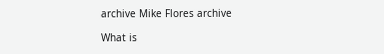archive Mike Flores archive

What is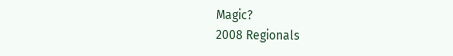Magic?
2008 Regionals